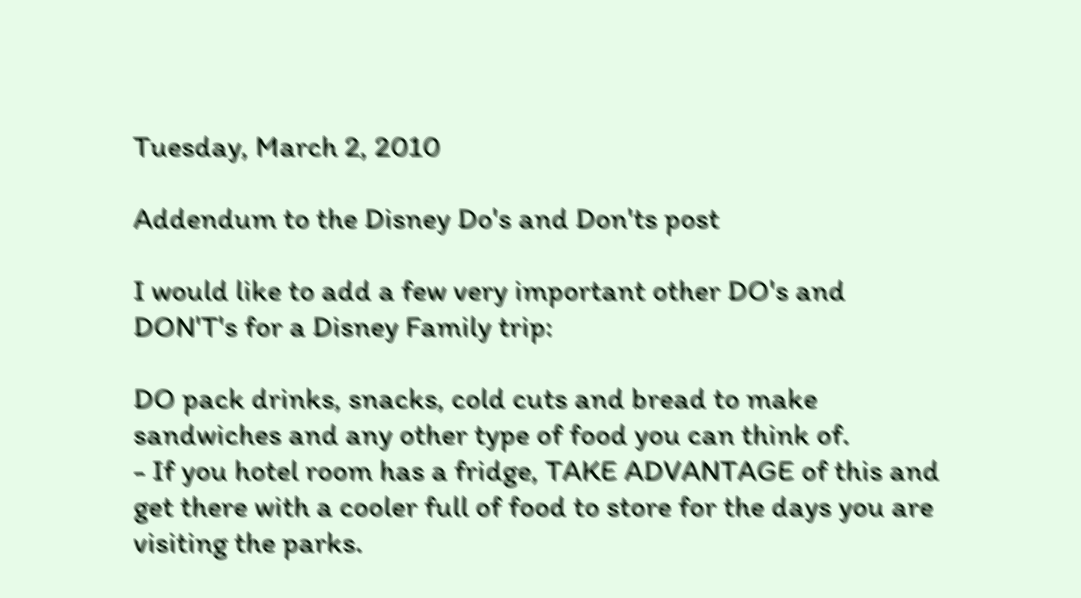Tuesday, March 2, 2010

Addendum to the Disney Do's and Don'ts post

I would like to add a few very important other DO's and DON'T's for a Disney Family trip:

DO pack drinks, snacks, cold cuts and bread to make sandwiches and any other type of food you can think of.
- If you hotel room has a fridge, TAKE ADVANTAGE of this and get there with a cooler full of food to store for the days you are visiting the parks.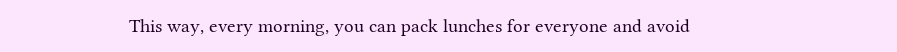This way, every morning, you can pack lunches for everyone and avoid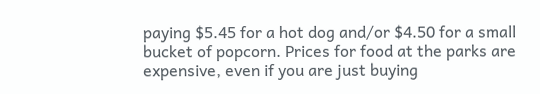paying $5.45 for a hot dog and/or $4.50 for a small bucket of popcorn. Prices for food at the parks are expensive, even if you are just buying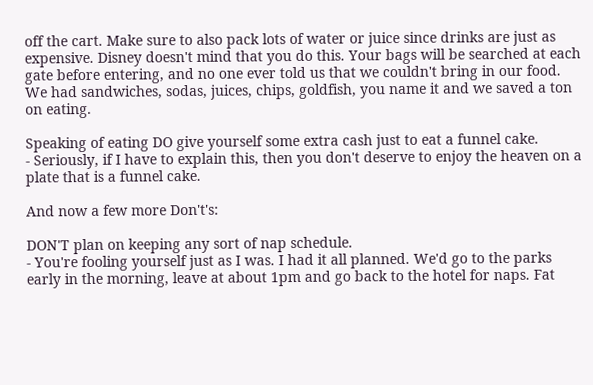off the cart. Make sure to also pack lots of water or juice since drinks are just as expensive. Disney doesn't mind that you do this. Your bags will be searched at each gate before entering, and no one ever told us that we couldn't bring in our food. We had sandwiches, sodas, juices, chips, goldfish, you name it and we saved a ton on eating.

Speaking of eating DO give yourself some extra cash just to eat a funnel cake.
- Seriously, if I have to explain this, then you don't deserve to enjoy the heaven on a plate that is a funnel cake.

And now a few more Don't's:

DON'T plan on keeping any sort of nap schedule.
- You're fooling yourself just as I was. I had it all planned. We'd go to the parks early in the morning, leave at about 1pm and go back to the hotel for naps. Fat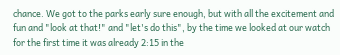chance. We got to the parks early sure enough, but with all the excitement and fun and "look at that!" and "let's do this", by the time we looked at our watch for the first time it was already 2:15 in the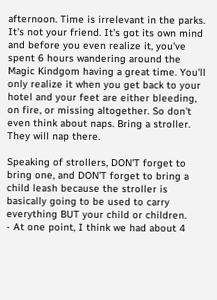afternoon. Time is irrelevant in the parks. It's not your friend. It's got its own mind and before you even realize it, you've spent 6 hours wandering around the Magic Kindgom having a great time. You'll only realize it when you get back to your hotel and your feet are either bleeding, on fire, or missing altogether. So don't even think about naps. Bring a stroller. They will nap there.

Speaking of strollers, DON'T forget to bring one, and DON'T forget to bring a child leash because the stroller is basically going to be used to carry everything BUT your child or children.
- At one point, I think we had about 4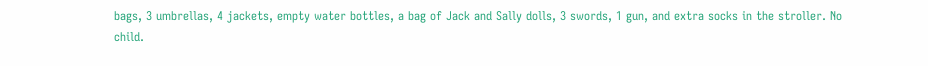bags, 3 umbrellas, 4 jackets, empty water bottles, a bag of Jack and Sally dolls, 3 swords, 1 gun, and extra socks in the stroller. No child.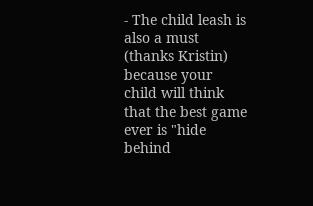- The child leash is also a must (thanks Kristin) because your child will think that the best game ever is "hide behind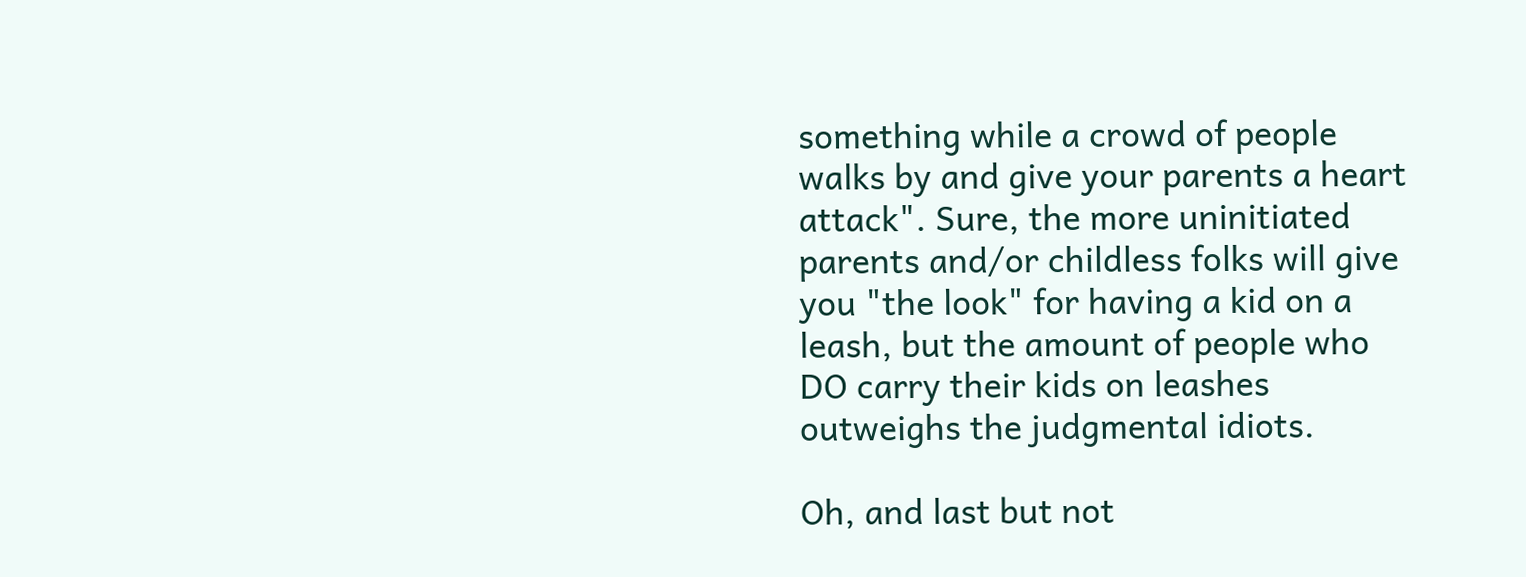something while a crowd of people walks by and give your parents a heart attack". Sure, the more uninitiated parents and/or childless folks will give you "the look" for having a kid on a leash, but the amount of people who DO carry their kids on leashes outweighs the judgmental idiots.

Oh, and last but not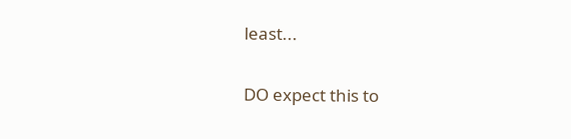least...

DO expect this to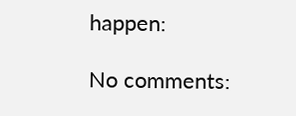happen:

No comments: